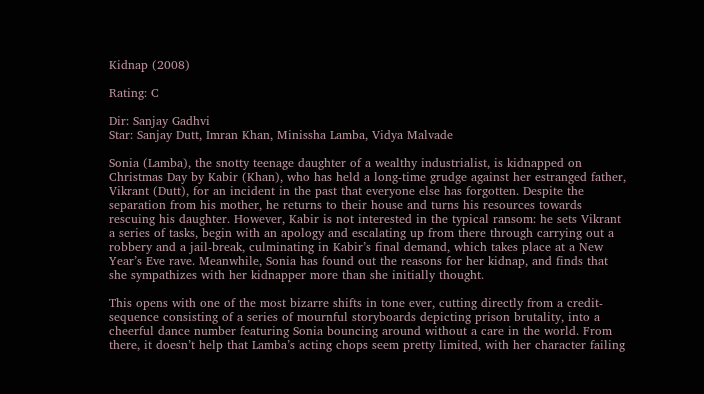Kidnap (2008)

Rating: C

Dir: Sanjay Gadhvi
Star: Sanjay Dutt, Imran Khan, Minissha Lamba, Vidya Malvade

Sonia (Lamba), the snotty teenage daughter of a wealthy industrialist, is kidnapped on Christmas Day by Kabir (Khan), who has held a long-time grudge against her estranged father, Vikrant (Dutt), for an incident in the past that everyone else has forgotten. Despite the separation from his mother, he returns to their house and turns his resources towards rescuing his daughter. However, Kabir is not interested in the typical ransom: he sets Vikrant a series of tasks, begin with an apology and escalating up from there through carrying out a robbery and a jail-break, culminating in Kabir’s final demand, which takes place at a New Year’s Eve rave. Meanwhile, Sonia has found out the reasons for her kidnap, and finds that she sympathizes with her kidnapper more than she initially thought.

This opens with one of the most bizarre shifts in tone ever, cutting directly from a credit-sequence consisting of a series of mournful storyboards depicting prison brutality, into a cheerful dance number featuring Sonia bouncing around without a care in the world. From there, it doesn’t help that Lamba’s acting chops seem pretty limited, with her character failing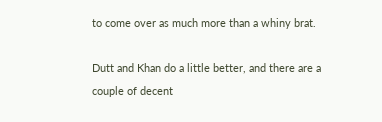to come over as much more than a whiny brat.

Dutt and Khan do a little better, and there are a couple of decent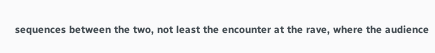sequences between the two, not least the encounter at the rave, where the audience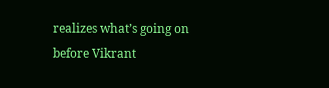realizes what’s going on before Vikrant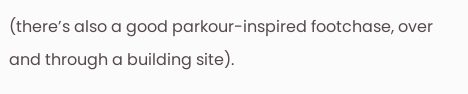(there’s also a good parkour-inspired footchase, over and through a building site).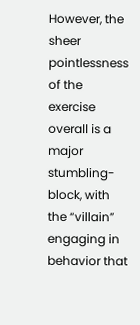However, the sheer pointlessness of the exercise overall is a major stumbling-block, with the “villain” engaging in behavior that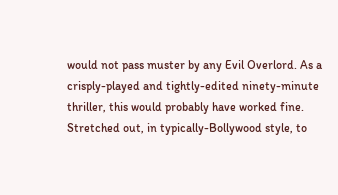would not pass muster by any Evil Overlord. As a crisply-played and tightly-edited ninety-minute thriller, this would probably have worked fine. Stretched out, in typically-Bollywood style, to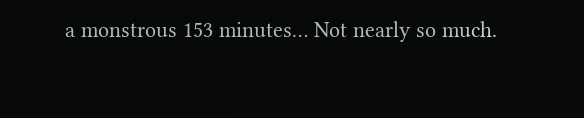a monstrous 153 minutes… Not nearly so much.